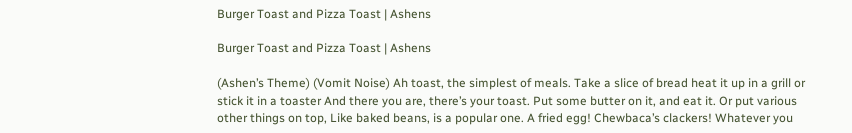Burger Toast and Pizza Toast | Ashens

Burger Toast and Pizza Toast | Ashens

(Ashen’s Theme) (Vomit Noise) Ah toast, the simplest of meals. Take a slice of bread heat it up in a grill or stick it in a toaster And there you are, there’s your toast. Put some butter on it, and eat it. Or put various other things on top, Like baked beans, is a popular one. A fried egg! Chewbaca’s clackers! Whatever you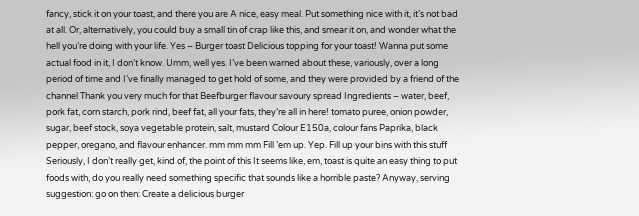fancy, stick it on your toast, and there you are A nice, easy meal. Put something nice with it, it’s not bad at all. Or, alternatively, you could buy a small tin of crap like this, and smear it on, and wonder what the hell you’re doing with your life. Yes – Burger toast Delicious topping for your toast! Wanna put some actual food in it, I don’t know. Umm, well yes. I’ve been warned about these, variously, over a long period of time and I’ve finally managed to get hold of some, and they were provided by a friend of the channel Thank you very much for that Beefburger flavour savoury spread Ingredients – water, beef, pork fat, corn starch, pork rind, beef fat, all your fats, they’re all in here! tomato puree, onion powder, sugar, beef stock, soya vegetable protein, salt, mustard Colour E150a, colour fans Paprika, black pepper, oregano, and flavour enhancer. mm mm mm Fill ’em up. Yep. Fill up your bins with this stuff Seriously, I don’t really get, kind of, the point of this It seems like, em, toast is quite an easy thing to put foods with, do you really need something specific that sounds like a horrible paste? Anyway, serving suggestion: go on then: Create a delicious burger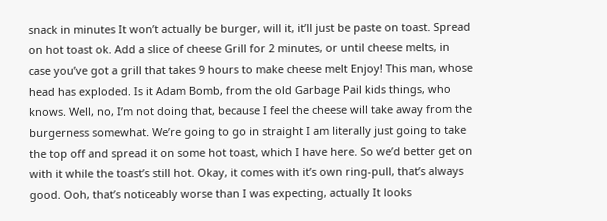snack in minutes It won’t actually be burger, will it, it’ll just be paste on toast. Spread on hot toast ok. Add a slice of cheese Grill for 2 minutes, or until cheese melts, in case you’ve got a grill that takes 9 hours to make cheese melt Enjoy! This man, whose head has exploded. Is it Adam Bomb, from the old Garbage Pail kids things, who knows. Well, no, I’m not doing that, because I feel the cheese will take away from the burgerness somewhat. We’re going to go in straight I am literally just going to take the top off and spread it on some hot toast, which I have here. So we’d better get on with it while the toast’s still hot. Okay, it comes with it’s own ring-pull, that’s always good. Ooh, that’s noticeably worse than I was expecting, actually It looks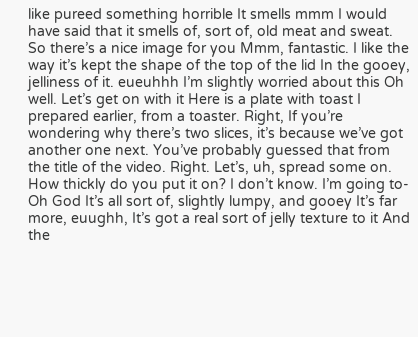like pureed something horrible It smells mmm I would have said that it smells of, sort of, old meat and sweat. So there’s a nice image for you Mmm, fantastic. I like the way it’s kept the shape of the top of the lid In the gooey, jelliness of it. eueuhhh I’m slightly worried about this Oh well. Let’s get on with it Here is a plate with toast I prepared earlier, from a toaster. Right, If you’re wondering why there’s two slices, it’s because we’ve got another one next. You’ve probably guessed that from the title of the video. Right. Let’s, uh, spread some on. How thickly do you put it on? I don’t know. I’m going to- Oh God It’s all sort of, slightly lumpy, and gooey It’s far more, euughh, It’s got a real sort of jelly texture to it And the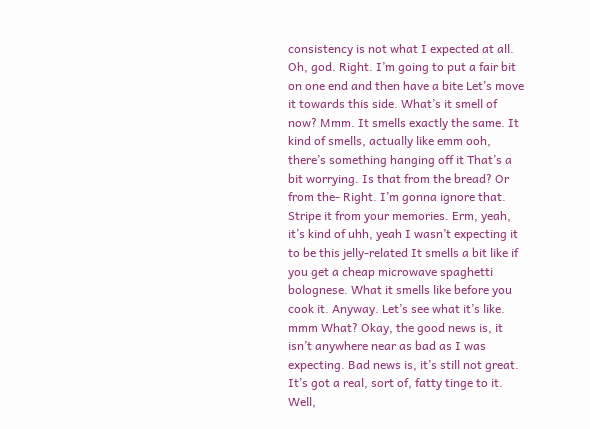consistency is not what I expected at all. Oh, god. Right. I’m going to put a fair bit on one end and then have a bite Let’s move it towards this side. What’s it smell of now? Mmm. It smells exactly the same. It kind of smells, actually like emm ooh, there’s something hanging off it That’s a bit worrying. Is that from the bread? Or from the- Right. I’m gonna ignore that. Stripe it from your memories. Erm, yeah, it’s kind of uhh, yeah I wasn’t expecting it to be this jelly-related It smells a bit like if you get a cheap microwave spaghetti bolognese. What it smells like before you cook it. Anyway. Let’s see what it’s like. mmm What? Okay, the good news is, it isn’t anywhere near as bad as I was expecting. Bad news is, it’s still not great. It’s got a real, sort of, fatty tinge to it. Well,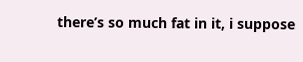there’s so much fat in it, i suppose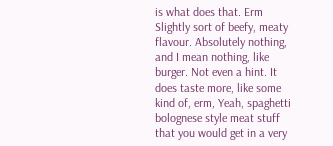is what does that. Erm Slightly sort of beefy, meaty flavour. Absolutely nothing, and I mean nothing, like burger. Not even a hint. It does taste more, like some kind of, erm, Yeah, spaghetti bolognese style meat stuff that you would get in a very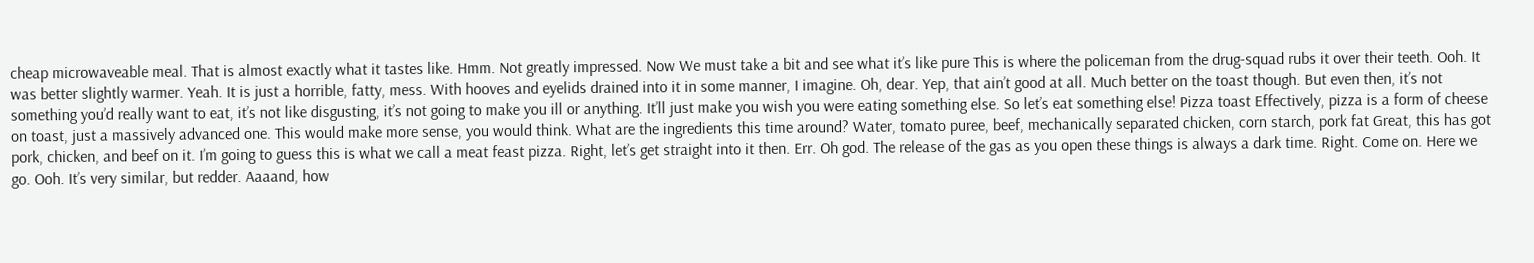cheap microwaveable meal. That is almost exactly what it tastes like. Hmm. Not greatly impressed. Now We must take a bit and see what it’s like pure This is where the policeman from the drug-squad rubs it over their teeth. Ooh. It was better slightly warmer. Yeah. It is just a horrible, fatty, mess. With hooves and eyelids drained into it in some manner, I imagine. Oh, dear. Yep, that ain’t good at all. Much better on the toast though. But even then, it’s not something you’d really want to eat, it’s not like disgusting, it’s not going to make you ill or anything. It’ll just make you wish you were eating something else. So let’s eat something else! Pizza toast Effectively, pizza is a form of cheese on toast, just a massively advanced one. This would make more sense, you would think. What are the ingredients this time around? Water, tomato puree, beef, mechanically separated chicken, corn starch, pork fat Great, this has got pork, chicken, and beef on it. I’m going to guess this is what we call a meat feast pizza. Right, let’s get straight into it then. Err. Oh god. The release of the gas as you open these things is always a dark time. Right. Come on. Here we go. Ooh. It’s very similar, but redder. Aaaand, how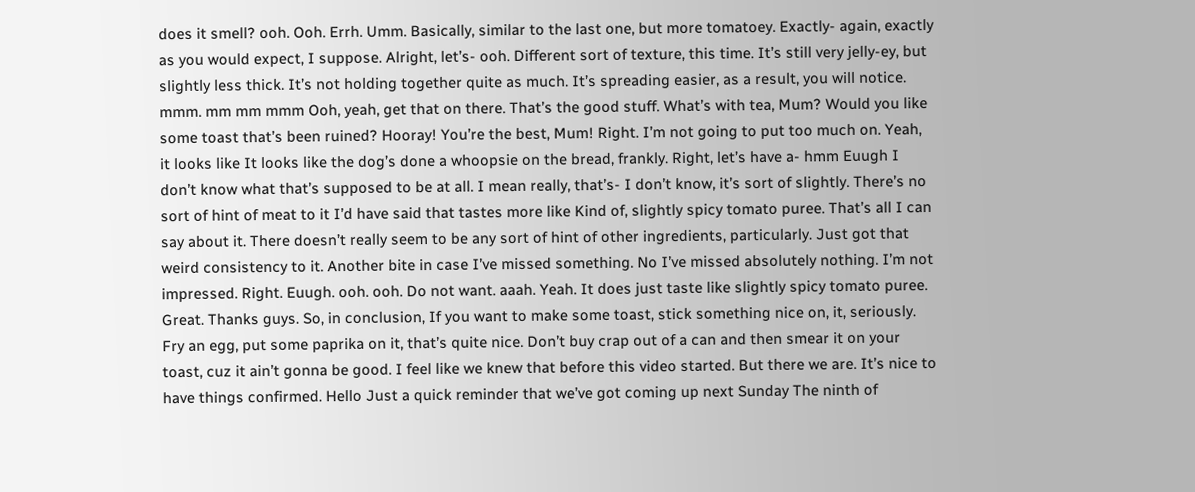does it smell? ooh. Ooh. Errh. Umm. Basically, similar to the last one, but more tomatoey. Exactly- again, exactly as you would expect, I suppose. Alright, let’s- ooh. Different sort of texture, this time. It’s still very jelly-ey, but slightly less thick. It’s not holding together quite as much. It’s spreading easier, as a result, you will notice. mmm. mm mm mmm Ooh, yeah, get that on there. That’s the good stuff. What’s with tea, Mum? Would you like some toast that’s been ruined? Hooray! You’re the best, Mum! Right. I’m not going to put too much on. Yeah, it looks like It looks like the dog’s done a whoopsie on the bread, frankly. Right, let’s have a- hmm Euugh I don’t know what that’s supposed to be at all. I mean really, that’s- I don’t know, it’s sort of slightly. There’s no sort of hint of meat to it I’d have said that tastes more like Kind of, slightly spicy tomato puree. That’s all I can say about it. There doesn’t really seem to be any sort of hint of other ingredients, particularly. Just got that weird consistency to it. Another bite in case I’ve missed something. No I’ve missed absolutely nothing. I’m not impressed. Right. Euugh. ooh. ooh. Do not want. aaah. Yeah. It does just taste like slightly spicy tomato puree. Great. Thanks guys. So, in conclusion, If you want to make some toast, stick something nice on, it, seriously. Fry an egg, put some paprika on it, that’s quite nice. Don’t buy crap out of a can and then smear it on your toast, cuz it ain’t gonna be good. I feel like we knew that before this video started. But there we are. It’s nice to have things confirmed. Hello Just a quick reminder that we’ve got coming up next Sunday The ninth of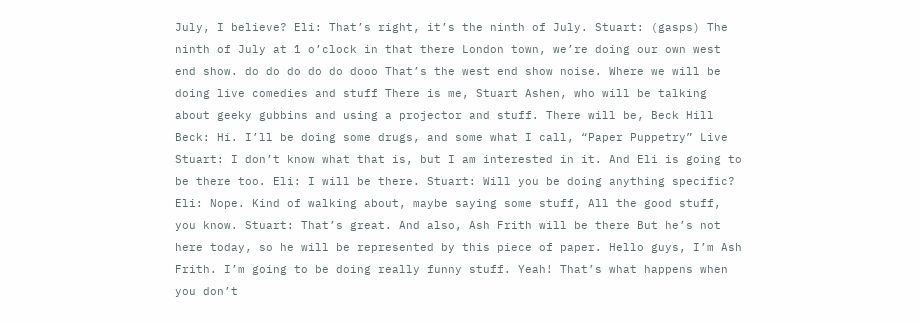July, I believe? Eli: That’s right, it’s the ninth of July. Stuart: (gasps) The ninth of July at 1 o’clock in that there London town, we’re doing our own west end show. do do do do do dooo That’s the west end show noise. Where we will be doing live comedies and stuff There is me, Stuart Ashen, who will be talking about geeky gubbins and using a projector and stuff. There will be, Beck Hill Beck: Hi. I’ll be doing some drugs, and some what I call, “Paper Puppetry” Live Stuart: I don’t know what that is, but I am interested in it. And Eli is going to be there too. Eli: I will be there. Stuart: Will you be doing anything specific? Eli: Nope. Kind of walking about, maybe saying some stuff, All the good stuff, you know. Stuart: That’s great. And also, Ash Frith will be there But he’s not here today, so he will be represented by this piece of paper. Hello guys, I’m Ash Frith. I’m going to be doing really funny stuff. Yeah! That’s what happens when you don’t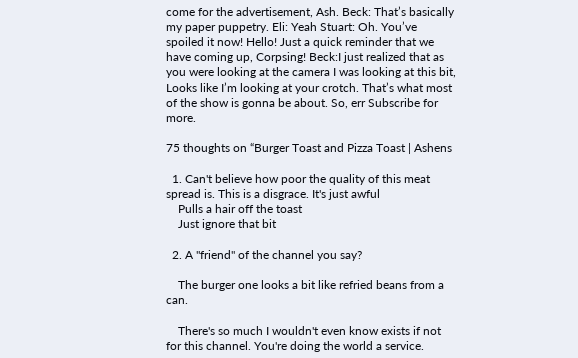come for the advertisement, Ash. Beck: That’s basically my paper puppetry. Eli: Yeah Stuart: Oh. You’ve spoiled it now! Hello! Just a quick reminder that we have coming up, Corpsing! Beck:I just realized that as you were looking at the camera I was looking at this bit, Looks like I’m looking at your crotch. That’s what most of the show is gonna be about. So, err Subscribe for more.

75 thoughts on “Burger Toast and Pizza Toast | Ashens

  1. Can't believe how poor the quality of this meat spread is. This is a disgrace. It's just awful
    Pulls a hair off the toast
    Just ignore that bit

  2. A "friend" of the channel you say?

    The burger one looks a bit like refried beans from a can.

    There's so much I wouldn't even know exists if not for this channel. You're doing the world a service.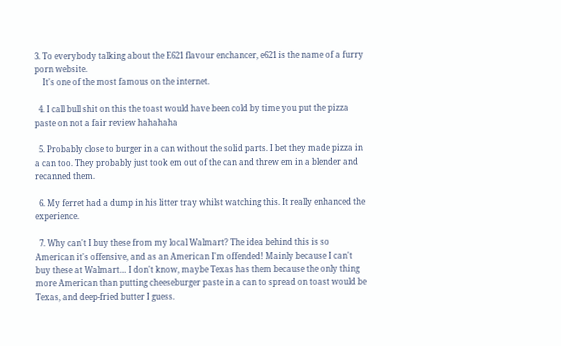3. To everybody talking about the E621 flavour enchancer, e621 is the name of a furry porn website.
    It's one of the most famous on the internet.

  4. I call bull shit on this the toast would have been cold by time you put the pizza paste on not a fair review hahahaha

  5. Probably close to burger in a can without the solid parts. I bet they made pizza in a can too. They probably just took em out of the can and threw em in a blender and recanned them.

  6. My ferret had a dump in his litter tray whilst watching this. It really enhanced the experience.

  7. Why can't I buy these from my local Walmart? The idea behind this is so American it's offensive, and as an American I'm offended! Mainly because I can't buy these at Walmart… I don't know, maybe Texas has them because the only thing more American than putting cheeseburger paste in a can to spread on toast would be Texas, and deep-fried butter I guess.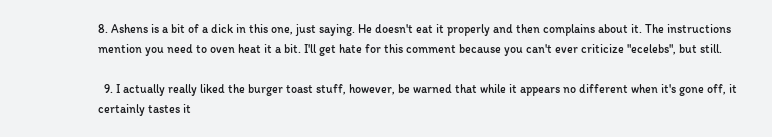8. Ashens is a bit of a dick in this one, just saying. He doesn't eat it properly and then complains about it. The instructions mention you need to oven heat it a bit. I'll get hate for this comment because you can't ever criticize "ecelebs", but still.

  9. I actually really liked the burger toast stuff, however, be warned that while it appears no different when it's gone off, it certainly tastes it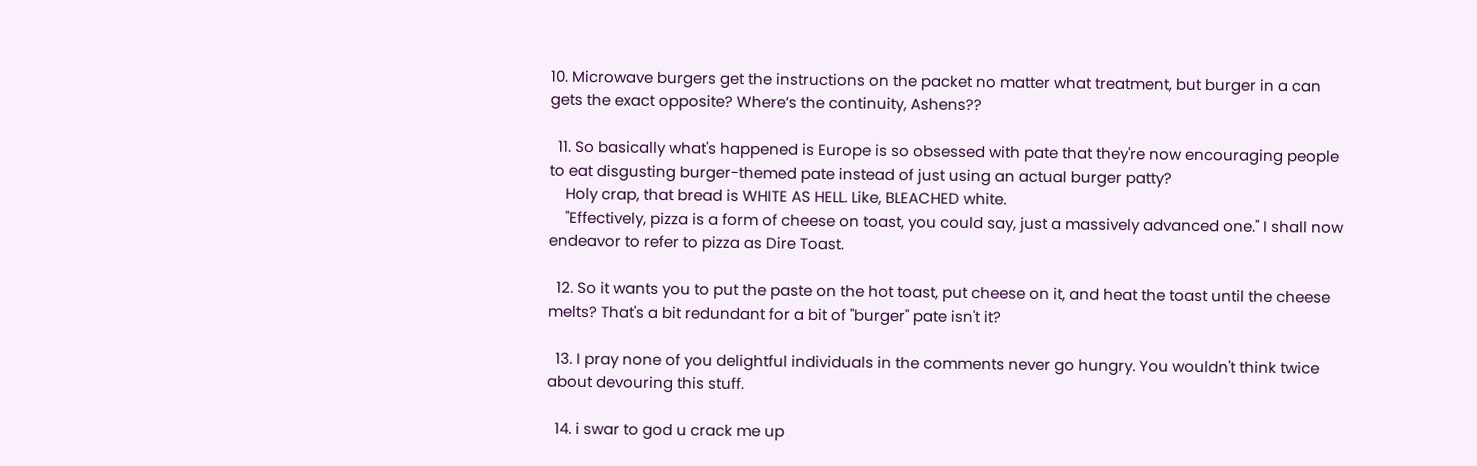10. Microwave burgers get the instructions on the packet no matter what treatment, but burger in a can gets the exact opposite? Where’s the continuity, Ashens??

  11. So basically what's happened is Europe is so obsessed with pate that they're now encouraging people to eat disgusting burger-themed pate instead of just using an actual burger patty?
    Holy crap, that bread is WHITE AS HELL. Like, BLEACHED white.
    "Effectively, pizza is a form of cheese on toast, you could say, just a massively advanced one." I shall now endeavor to refer to pizza as Dire Toast.

  12. So it wants you to put the paste on the hot toast, put cheese on it, and heat the toast until the cheese melts? That's a bit redundant for a bit of "burger" pate isn't it?

  13. I pray none of you delightful individuals in the comments never go hungry. You wouldn't think twice about devouring this stuff.

  14. i swar to god u crack me up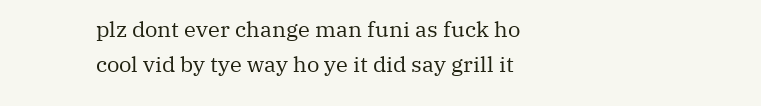plz dont ever change man funi as fuck ho cool vid by tye way ho ye it did say grill it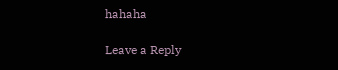hahaha

Leave a Reply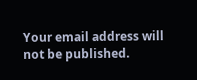Your email address will not be published.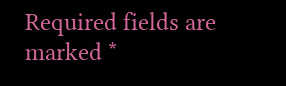Required fields are marked *